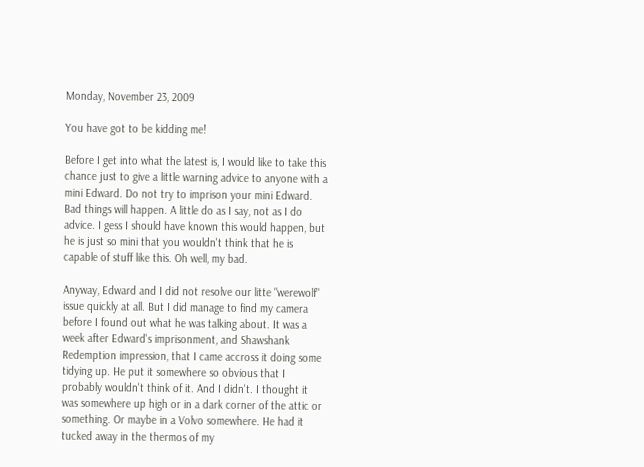Monday, November 23, 2009

You have got to be kidding me!

Before I get into what the latest is, I would like to take this chance just to give a little warning advice to anyone with a mini Edward. Do not try to imprison your mini Edward. Bad things will happen. A little do as I say, not as I do advice. I gess I should have known this would happen, but he is just so mini that you wouldn't think that he is capable of stuff like this. Oh well, my bad.

Anyway, Edward and I did not resolve our litte "werewolf" issue quickly at all. But I did manage to find my camera before I found out what he was talking about. It was a week after Edward's imprisonment, and Shawshank Redemption impression, that I came accross it doing some tidying up. He put it somewhere so obvious that I probably wouldn't think of it. And I didn't. I thought it was somewhere up high or in a dark corner of the attic or something. Or maybe in a Volvo somewhere. He had it tucked away in the thermos of my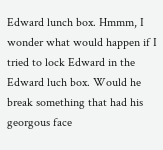Edward lunch box. Hmmm, I wonder what would happen if I tried to lock Edward in the Edward luch box. Would he break something that had his georgous face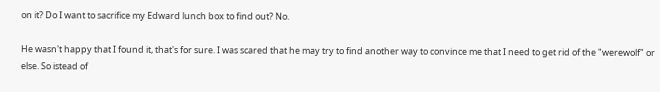on it? Do I want to sacrifice my Edward lunch box to find out? No.

He wasn't happy that I found it, that's for sure. I was scared that he may try to find another way to convince me that I need to get rid of the "werewolf" or else. So istead of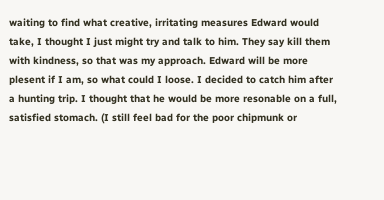waiting to find what creative, irritating measures Edward would take, I thought I just might try and talk to him. They say kill them with kindness, so that was my approach. Edward will be more plesent if I am, so what could I loose. I decided to catch him after a hunting trip. I thought that he would be more resonable on a full, satisfied stomach. (I still feel bad for the poor chipmunk or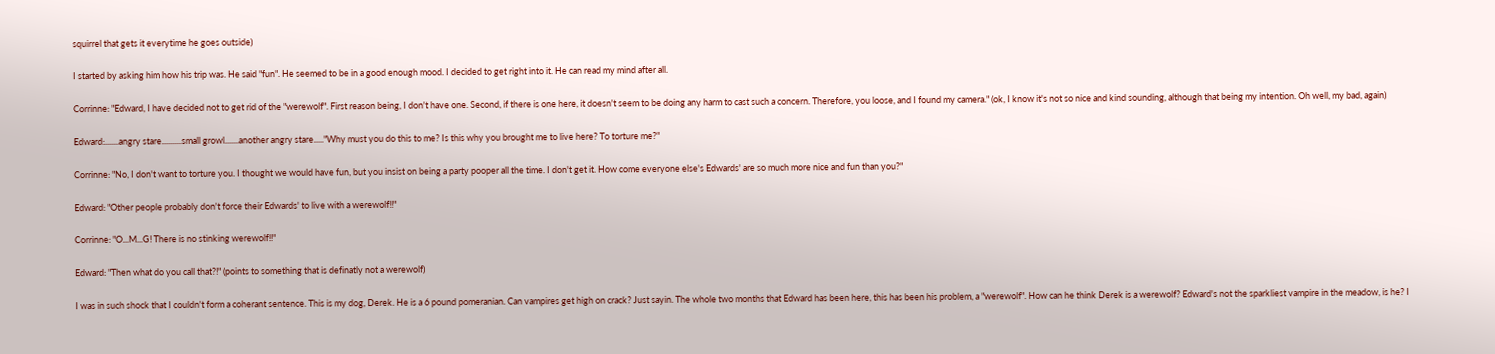squirrel that gets it everytime he goes outside)

I started by asking him how his trip was. He said "fun". He seemed to be in a good enough mood. I decided to get right into it. He can read my mind after all.

Corrinne: "Edward, I have decided not to get rid of the "werewolf". First reason being, I don't have one. Second, if there is one here, it doesn't seem to be doing any harm to cast such a concern. Therefore, you loose, and I found my camera." (ok, I know it's not so nice and kind sounding, although that being my intention. Oh well, my bad, again)

Edward:.......angry stare..........small growl.......another angry stare....."Why must you do this to me? Is this why you brought me to live here? To torture me?"

Corrinne: "No, I don't want to torture you. I thought we would have fun, but you insist on being a party pooper all the time. I don't get it. How come everyone else's Edwards' are so much more nice and fun than you?"

Edward: "Other people probably don't force their Edwards' to live with a werewolf!!"

Corrinne: "O...M...G! There is no stinking werewolf!!"

Edward: "Then what do you call that?!" (points to something that is definatly not a werewolf)

I was in such shock that I couldn't form a coherant sentence. This is my dog, Derek. He is a 6 pound pomeranian. Can vampires get high on crack? Just sayin. The whole two months that Edward has been here, this has been his problem, a "werewolf". How can he think Derek is a werewolf? Edward's not the sparkliest vampire in the meadow, is he? I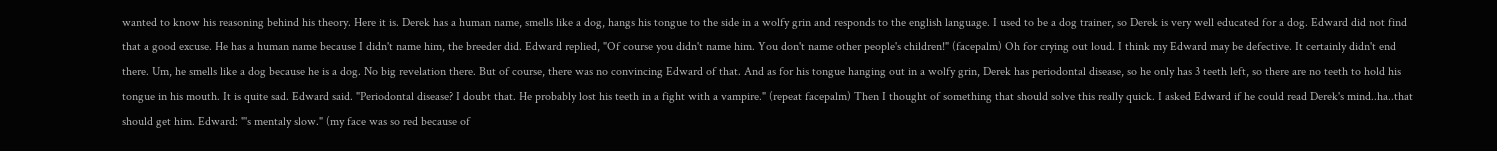wanted to know his reasoning behind his theory. Here it is. Derek has a human name, smells like a dog, hangs his tongue to the side in a wolfy grin and responds to the english language. I used to be a dog trainer, so Derek is very well educated for a dog. Edward did not find that a good excuse. He has a human name because I didn't name him, the breeder did. Edward replied, "Of course you didn't name him. You don't name other people's children!" (facepalm) Oh for crying out loud. I think my Edward may be defective. It certainly didn't end there. Um, he smells like a dog because he is a dog. No big revelation there. But of course, there was no convincing Edward of that. And as for his tongue hanging out in a wolfy grin, Derek has periodontal disease, so he only has 3 teeth left, so there are no teeth to hold his tongue in his mouth. It is quite sad. Edward said. "Periodontal disease? I doubt that. He probably lost his teeth in a fight with a vampire." (repeat facepalm) Then I thought of something that should solve this really quick. I asked Edward if he could read Derek's mind..ha..that should get him. Edward: "'s mentaly slow." (my face was so red because of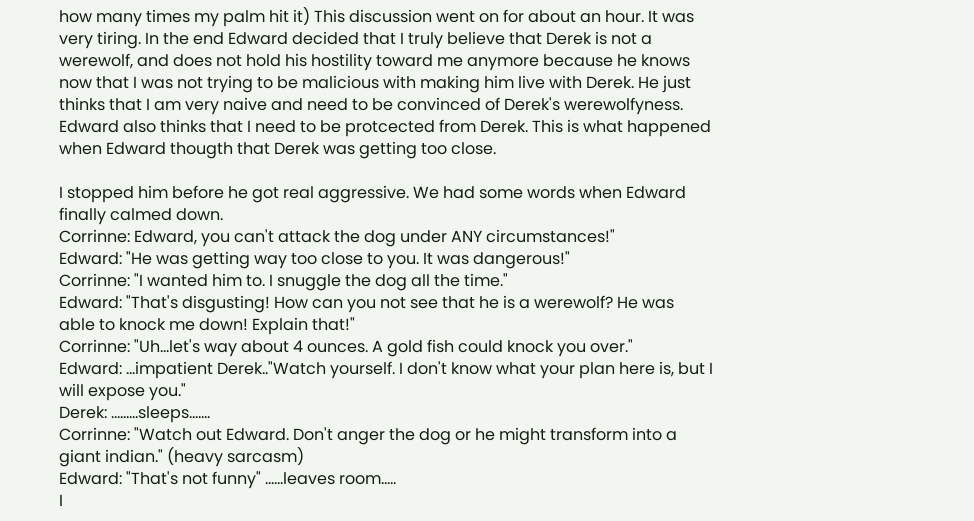how many times my palm hit it) This discussion went on for about an hour. It was very tiring. In the end Edward decided that I truly believe that Derek is not a werewolf, and does not hold his hostility toward me anymore because he knows now that I was not trying to be malicious with making him live with Derek. He just thinks that I am very naive and need to be convinced of Derek's werewolfyness. Edward also thinks that I need to be protcected from Derek. This is what happened when Edward thougth that Derek was getting too close.

I stopped him before he got real aggressive. We had some words when Edward finally calmed down.
Corrinne: Edward, you can't attack the dog under ANY circumstances!"
Edward: "He was getting way too close to you. It was dangerous!"
Corrinne: "I wanted him to. I snuggle the dog all the time."
Edward: "That's disgusting! How can you not see that he is a werewolf? He was able to knock me down! Explain that!"
Corrinne: "Uh...let's way about 4 ounces. A gold fish could knock you over."
Edward: ...impatient Derek.."Watch yourself. I don't know what your plan here is, but I will expose you."
Derek: .........sleeps.......
Corrinne: "Watch out Edward. Don't anger the dog or he might transform into a giant indian." (heavy sarcasm)
Edward: "That's not funny" ......leaves room.....
I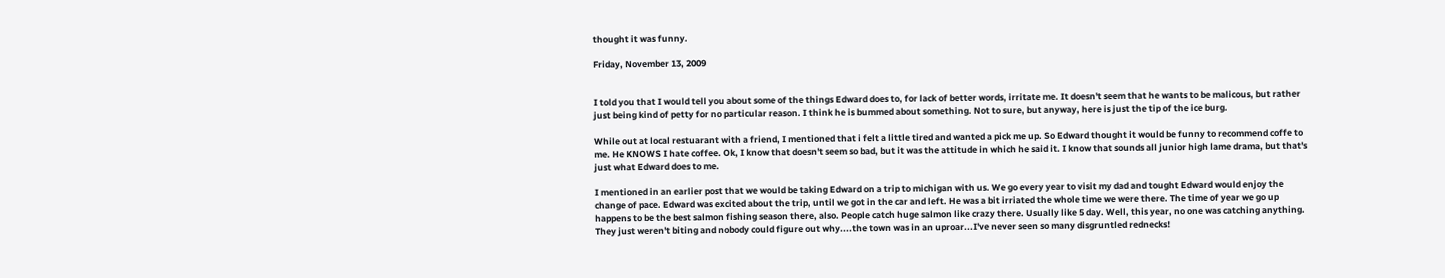thought it was funny.

Friday, November 13, 2009


I told you that I would tell you about some of the things Edward does to, for lack of better words, irritate me. It doesn't seem that he wants to be malicous, but rather just being kind of petty for no particular reason. I think he is bummed about something. Not to sure, but anyway, here is just the tip of the ice burg.

While out at local restuarant with a friend, I mentioned that i felt a little tired and wanted a pick me up. So Edward thought it would be funny to recommend coffe to me. He KNOWS I hate coffee. Ok, I know that doesn't seem so bad, but it was the attitude in which he said it. I know that sounds all junior high lame drama, but that's just what Edward does to me.

I mentioned in an earlier post that we would be taking Edward on a trip to michigan with us. We go every year to visit my dad and tought Edward would enjoy the change of pace. Edward was excited about the trip, until we got in the car and left. He was a bit irriated the whole time we were there. The time of year we go up happens to be the best salmon fishing season there, also. People catch huge salmon like crazy there. Usually like 5 day. Well, this year, no one was catching anything. They just weren't biting and nobody could figure out why....the town was in an uproar...I've never seen so many disgruntled rednecks!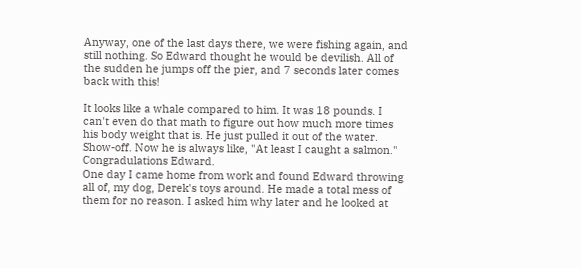Anyway, one of the last days there, we were fishing again, and still nothing. So Edward thought he would be devilish. All of the sudden he jumps off the pier, and 7 seconds later comes back with this!

It looks like a whale compared to him. It was 18 pounds. I can't even do that math to figure out how much more times his body weight that is. He just pulled it out of the water. Show-off. Now he is always like, "At least I caught a salmon." Congradulations Edward.
One day I came home from work and found Edward throwing all of, my dog, Derek's toys around. He made a total mess of them for no reason. I asked him why later and he looked at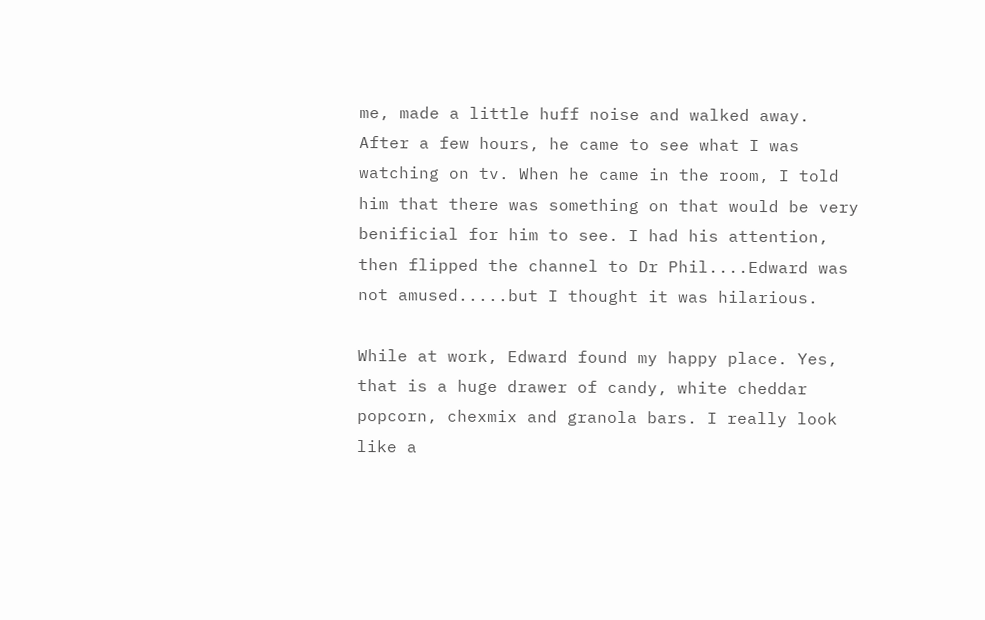me, made a little huff noise and walked away. After a few hours, he came to see what I was watching on tv. When he came in the room, I told him that there was something on that would be very benificial for him to see. I had his attention, then flipped the channel to Dr Phil....Edward was not amused.....but I thought it was hilarious.

While at work, Edward found my happy place. Yes, that is a huge drawer of candy, white cheddar popcorn, chexmix and granola bars. I really look like a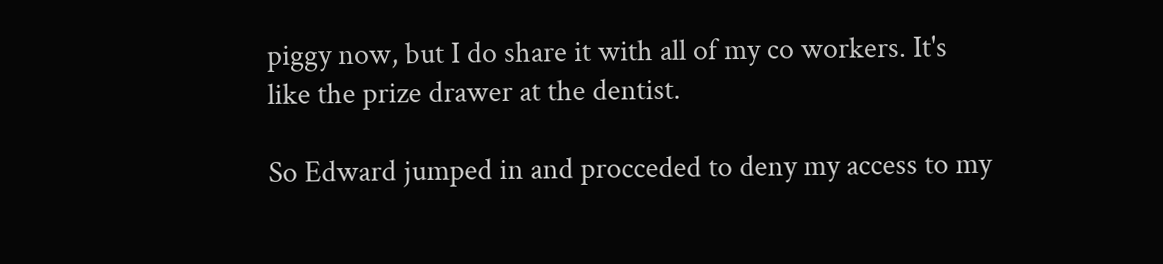piggy now, but I do share it with all of my co workers. It's like the prize drawer at the dentist.

So Edward jumped in and procceded to deny my access to my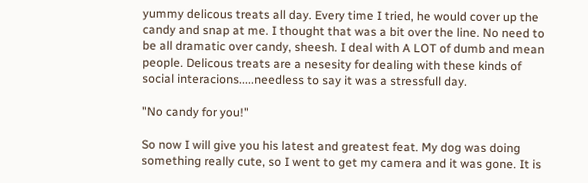yummy delicous treats all day. Every time I tried, he would cover up the candy and snap at me. I thought that was a bit over the line. No need to be all dramatic over candy, sheesh. I deal with A LOT of dumb and mean people. Delicous treats are a nesesity for dealing with these kinds of social interacions.....needless to say it was a stressfull day.

"No candy for you!"

So now I will give you his latest and greatest feat. My dog was doing something really cute, so I went to get my camera and it was gone. It is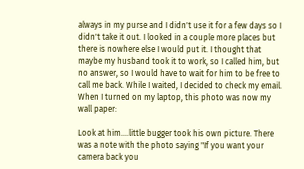always in my purse and I didn't use it for a few days so I didn't take it out. I looked in a couple more places but there is nowhere else I would put it. I thought that maybe my husband took it to work, so I called him, but no answer, so I would have to wait for him to be free to call me back. While I waited, I decided to check my email. When I turned on my laptop, this photo was now my wall paper:

Look at him....little bugger took his own picture. There was a note with the photo saying "If you want your camera back you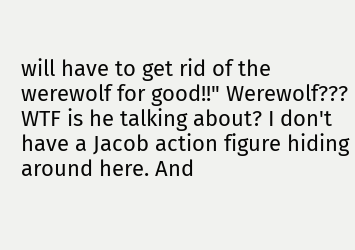will have to get rid of the werewolf for good!!" Werewolf??? WTF is he talking about? I don't have a Jacob action figure hiding around here. And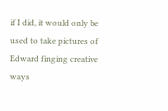if I did, it would only be used to take pictures of Edward finging creative ways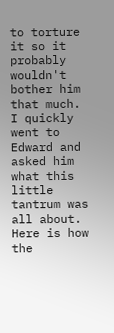to torture it so it probably wouldn't bother him that much. I quickly went to Edward and asked him what this little tantrum was all about. Here is how the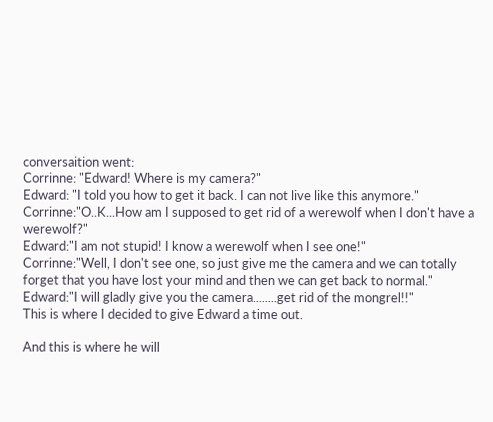conversaition went:
Corrinne: "Edward! Where is my camera?"
Edward: "I told you how to get it back. I can not live like this anymore."
Corrinne:"O..K...How am I supposed to get rid of a werewolf when I don't have a werewolf?"
Edward:"I am not stupid! I know a werewolf when I see one!"
Corrinne:"Well, I don't see one, so just give me the camera and we can totally forget that you have lost your mind and then we can get back to normal."
Edward:"I will gladly give you the camera........get rid of the mongrel!!"
This is where I decided to give Edward a time out.

And this is where he will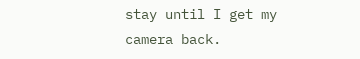stay until I get my camera back.